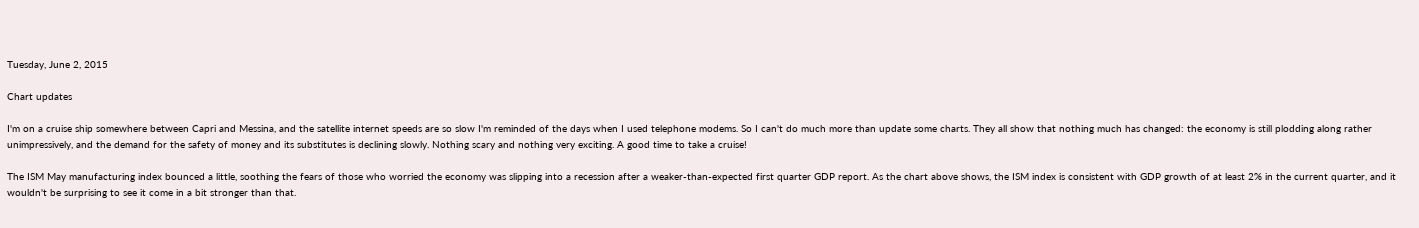Tuesday, June 2, 2015

Chart updates

I'm on a cruise ship somewhere between Capri and Messina, and the satellite internet speeds are so slow I'm reminded of the days when I used telephone modems. So I can't do much more than update some charts. They all show that nothing much has changed: the economy is still plodding along rather unimpressively, and the demand for the safety of money and its substitutes is declining slowly. Nothing scary and nothing very exciting. A good time to take a cruise!

The ISM May manufacturing index bounced a little, soothing the fears of those who worried the economy was slipping into a recession after a weaker-than-expected first quarter GDP report. As the chart above shows, the ISM index is consistent with GDP growth of at least 2% in the current quarter, and it wouldn't be surprising to see it come in a bit stronger than that.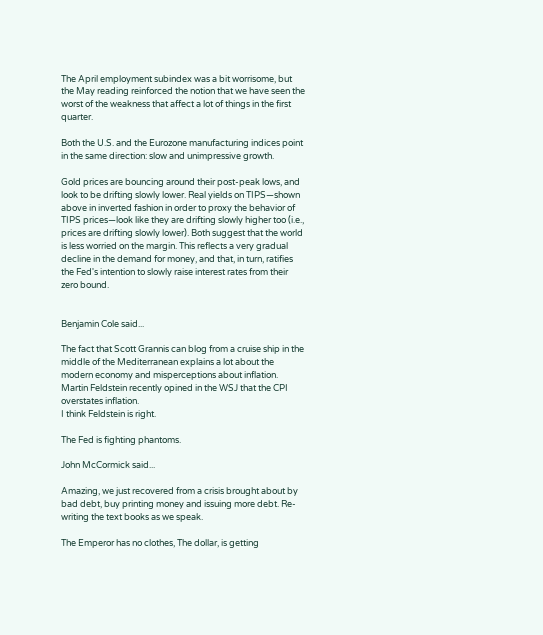The April employment subindex was a bit worrisome, but the May reading reinforced the notion that we have seen the worst of the weakness that affect a lot of things in the first quarter.

Both the U.S. and the Eurozone manufacturing indices point in the same direction: slow and unimpressive growth.

Gold prices are bouncing around their post-peak lows, and look to be drifting slowly lower. Real yields on TIPS—shown above in inverted fashion in order to proxy the behavior of TIPS prices—look like they are drifting slowly higher too (i.e., prices are drifting slowly lower). Both suggest that the world is less worried on the margin. This reflects a very gradual decline in the demand for money, and that, in turn, ratifies the Fed's intention to slowly raise interest rates from their zero bound.


Benjamin Cole said...

The fact that Scott Grannis can blog from a cruise ship in the middle of the Mediterranean explains a lot about the modern economy and misperceptions about inflation.
Martin Feldstein recently opined in the WSJ that the CPI overstates inflation.
I think Feldstein is right.

The Fed is fighting phantoms.

John McCormick said...

Amazing, we just recovered from a crisis brought about by bad debt, buy printing money and issuing more debt. Re-writing the text books as we speak.

The Emperor has no clothes, The dollar, is getting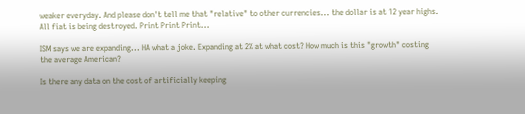weaker everyday. And please don't tell me that "relative" to other currencies... the dollar is at 12 year highs. All fiat is being destroyed. Print Print Print...

ISM says we are expanding... HA what a joke. Expanding at 2% at what cost? How much is this "growth" costing the average American?

Is there any data on the cost of artificially keeping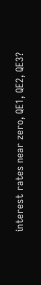interest rates near zero, QE1, QE2, QE3?